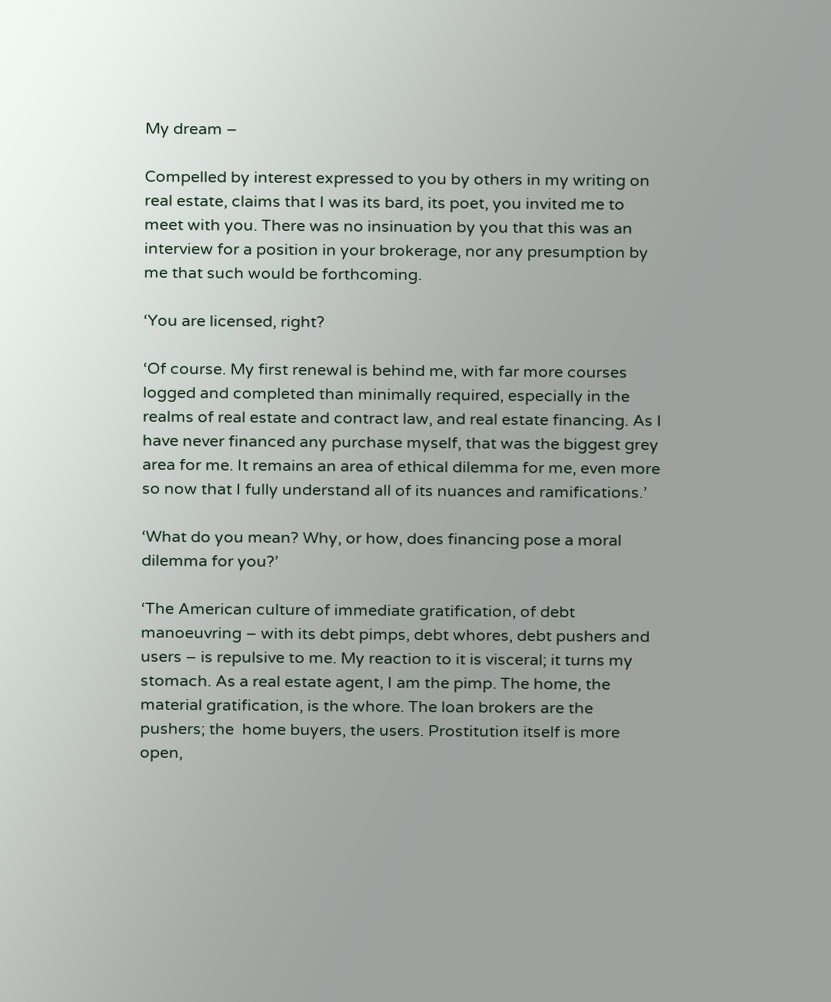My dream –

Compelled by interest expressed to you by others in my writing on real estate, claims that I was its bard, its poet, you invited me to meet with you. There was no insinuation by you that this was an interview for a position in your brokerage, nor any presumption by me that such would be forthcoming.

‘You are licensed, right?

‘Of course. My first renewal is behind me, with far more courses logged and completed than minimally required, especially in the realms of real estate and contract law, and real estate financing. As I have never financed any purchase myself, that was the biggest grey area for me. It remains an area of ethical dilemma for me, even more so now that I fully understand all of its nuances and ramifications.’

‘What do you mean? Why, or how, does financing pose a moral dilemma for you?’

‘The American culture of immediate gratification, of debt manoeuvring – with its debt pimps, debt whores, debt pushers and users – is repulsive to me. My reaction to it is visceral; it turns my stomach. As a real estate agent, I am the pimp. The home, the material gratification, is the whore. The loan brokers are the pushers; the  home buyers, the users. Prostitution itself is more open,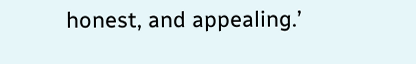honest, and appealing.’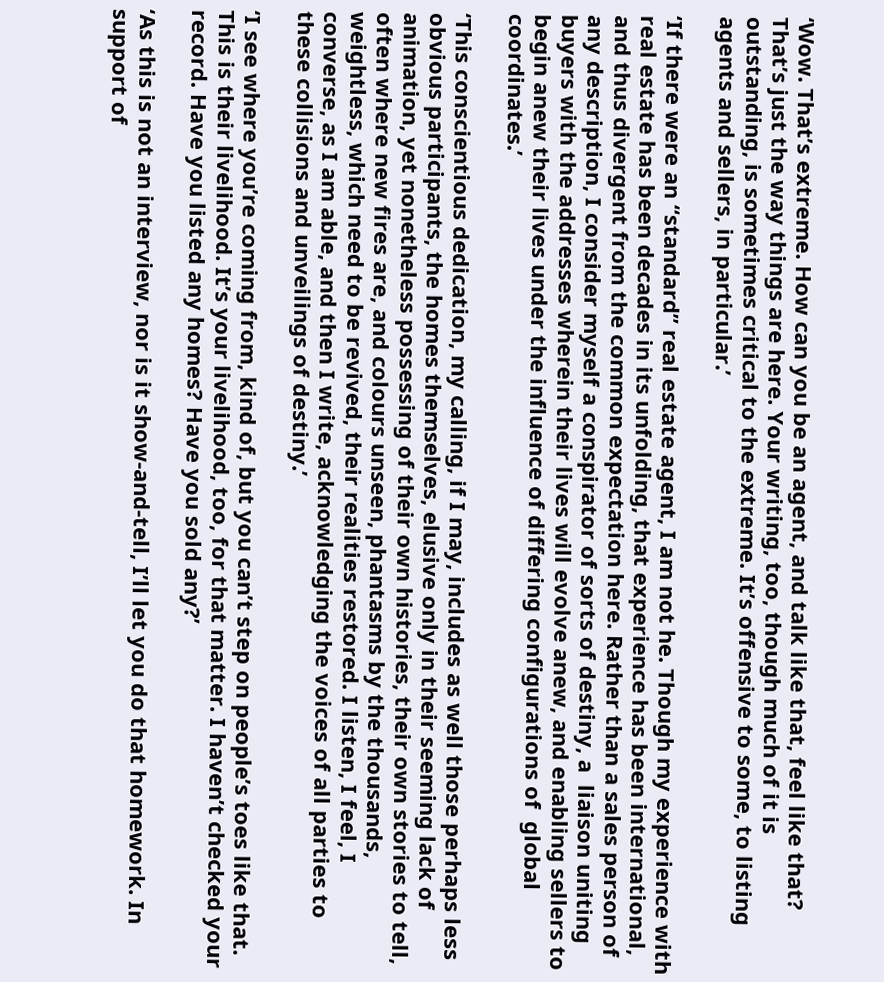‘Wow. That’s extreme. How can you be an agent, and talk like that, feel like that? That’s just the way things are here. Your writing, too, though much of it is outstanding, is sometimes critical to the extreme. It’s offensive to some, to listing agents and sellers, in particular.’

‘If there were an “standard” real estate agent, I am not he. Though my experience with real estate has been decades in its unfolding, that experience has been international, and thus divergent from the common expectation here. Rather than a sales person of any description, I consider myself a conspirator of sorts of destiny, a  liaison uniting buyers with the addresses wherein their lives will evolve anew, and enabling sellers to begin anew their lives under the influence of differing configurations of  global coordinates.’

‘This conscientious dedication, my calling, if I may, includes as well those perhaps less obvious participants, the homes themselves, elusive only in their seeming lack of animation, yet nonetheless possessing of their own histories, their own stories to tell, often where new fires are, and colours unseen, phantasms by the thousands, weightless, which need to be revived, their realities restored. I listen, I feel, I converse, as I am able, and then I write, acknowledging the voices of all parties to these collisions and unveilings of destiny.’

‘I see where you’re coming from, kind of, but you can’t step on people’s toes like that. This is their livelihood. It’s your livelihood, too, for that matter. I haven’t checked your record. Have you listed any homes? Have you sold any?’

‘As this is not an interview, nor is it show-and-tell, I’ll let you do that homework. In support of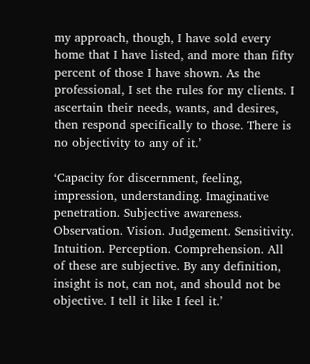my approach, though, I have sold every home that I have listed, and more than fifty percent of those I have shown. As the professional, I set the rules for my clients. I ascertain their needs, wants, and desires, then respond specifically to those. There is no objectivity to any of it.’

‘Capacity for discernment, feeling, impression, understanding. Imaginative penetration. Subjective awareness. Observation. Vision. Judgement. Sensitivity. Intuition. Perception. Comprehension. All of these are subjective. By any definition, insight is not, can not, and should not be objective. I tell it like I feel it.’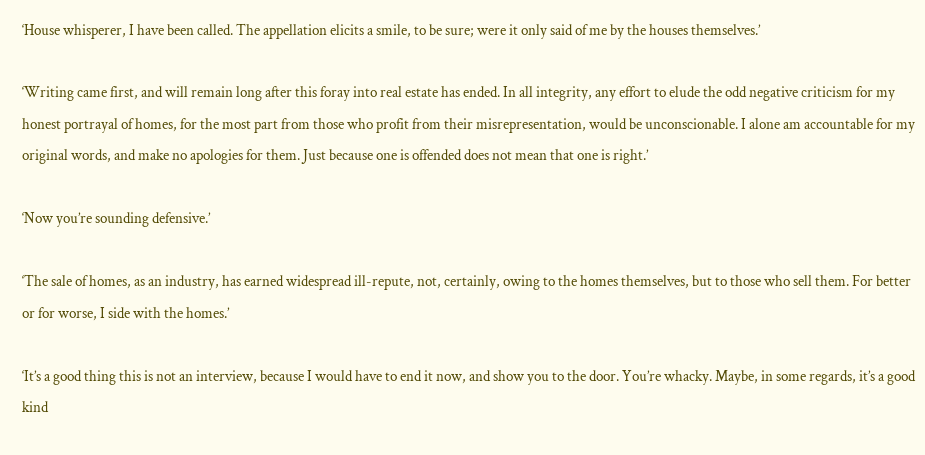‘House whisperer, I have been called. The appellation elicits a smile, to be sure; were it only said of me by the houses themselves.’

‘Writing came first, and will remain long after this foray into real estate has ended. In all integrity, any effort to elude the odd negative criticism for my honest portrayal of homes, for the most part from those who profit from their misrepresentation, would be unconscionable. I alone am accountable for my original words, and make no apologies for them. Just because one is offended does not mean that one is right.’

‘Now you’re sounding defensive.’

‘The sale of homes, as an industry, has earned widespread ill-repute, not, certainly, owing to the homes themselves, but to those who sell them. For better or for worse, I side with the homes.’

‘It’s a good thing this is not an interview, because I would have to end it now, and show you to the door. You’re whacky. Maybe, in some regards, it’s a good kind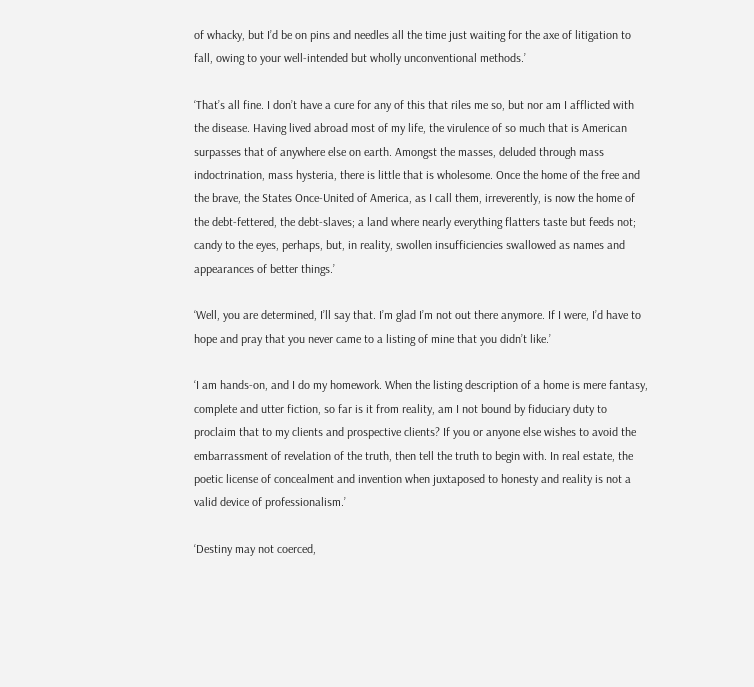of whacky, but I’d be on pins and needles all the time just waiting for the axe of litigation to fall, owing to your well-intended but wholly unconventional methods.’

‘That’s all fine. I don’t have a cure for any of this that riles me so, but nor am I afflicted with the disease. Having lived abroad most of my life, the virulence of so much that is American surpasses that of anywhere else on earth. Amongst the masses, deluded through mass indoctrination, mass hysteria, there is little that is wholesome. Once the home of the free and the brave, the States Once-United of America, as I call them, irreverently, is now the home of the debt-fettered, the debt-slaves; a land where nearly everything flatters taste but feeds not; candy to the eyes, perhaps, but, in reality, swollen insufficiencies swallowed as names and appearances of better things.’

‘Well, you are determined, I’ll say that. I’m glad I’m not out there anymore. If I were, I’d have to hope and pray that you never came to a listing of mine that you didn’t like.’

‘I am hands-on, and I do my homework. When the listing description of a home is mere fantasy, complete and utter fiction, so far is it from reality, am I not bound by fiduciary duty to proclaim that to my clients and prospective clients? If you or anyone else wishes to avoid the embarrassment of revelation of the truth, then tell the truth to begin with. In real estate, the poetic license of concealment and invention when juxtaposed to honesty and reality is not a valid device of professionalism.’

‘Destiny may not coerced,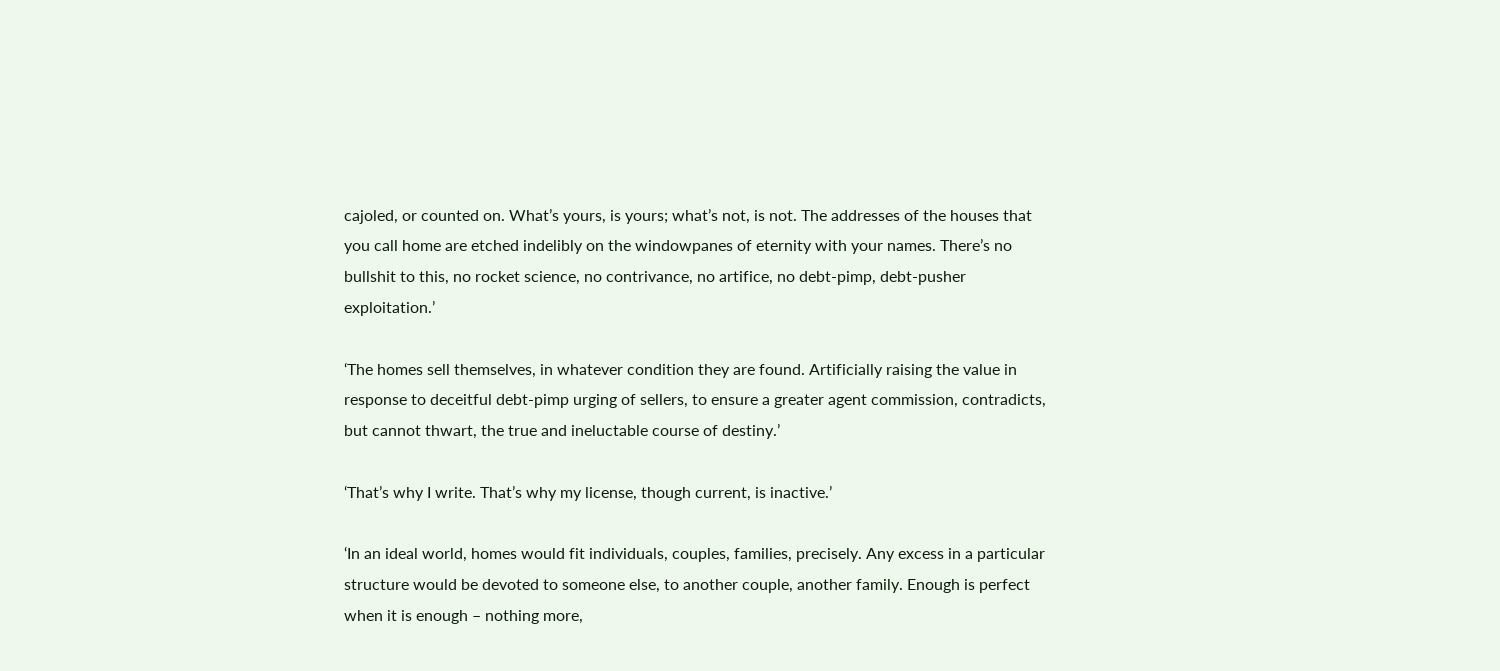cajoled, or counted on. What’s yours, is yours; what’s not, is not. The addresses of the houses that you call home are etched indelibly on the windowpanes of eternity with your names. There’s no bullshit to this, no rocket science, no contrivance, no artifice, no debt-pimp, debt-pusher exploitation.’

‘The homes sell themselves, in whatever condition they are found. Artificially raising the value in response to deceitful debt-pimp urging of sellers, to ensure a greater agent commission, contradicts, but cannot thwart, the true and ineluctable course of destiny.’

‘That’s why I write. That’s why my license, though current, is inactive.’

‘In an ideal world, homes would fit individuals, couples, families, precisely. Any excess in a particular structure would be devoted to someone else, to another couple, another family. Enough is perfect when it is enough – nothing more,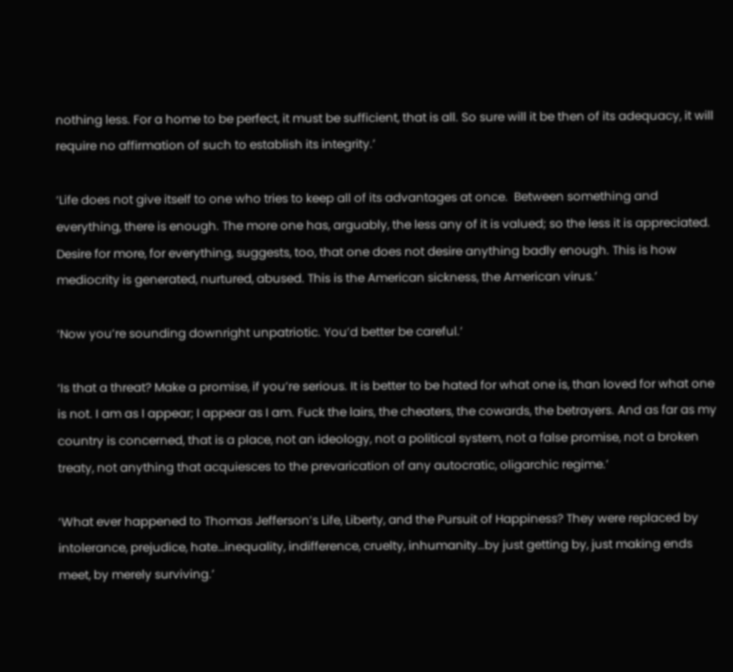nothing less. For a home to be perfect, it must be sufficient, that is all. So sure will it be then of its adequacy, it will require no affirmation of such to establish its integrity.’

‘Life does not give itself to one who tries to keep all of its advantages at once.  Between something and everything, there is enough. The more one has, arguably, the less any of it is valued; so the less it is appreciated. Desire for more, for everything, suggests, too, that one does not desire anything badly enough. This is how mediocrity is generated, nurtured, abused. This is the American sickness, the American virus.’

‘Now you’re sounding downright unpatriotic. You’d better be careful.’

‘Is that a threat? Make a promise, if you’re serious. It is better to be hated for what one is, than loved for what one is not. I am as I appear; I appear as I am. Fuck the lairs, the cheaters, the cowards, the betrayers. And as far as my country is concerned, that is a place, not an ideology, not a political system, not a false promise, not a broken treaty, not anything that acquiesces to the prevarication of any autocratic, oligarchic regime.’

‘What ever happened to Thomas Jefferson’s Life, Liberty, and the Pursuit of Happiness? They were replaced by intolerance, prejudice, hate…inequality, indifference, cruelty, inhumanity…by just getting by, just making ends meet, by merely surviving.’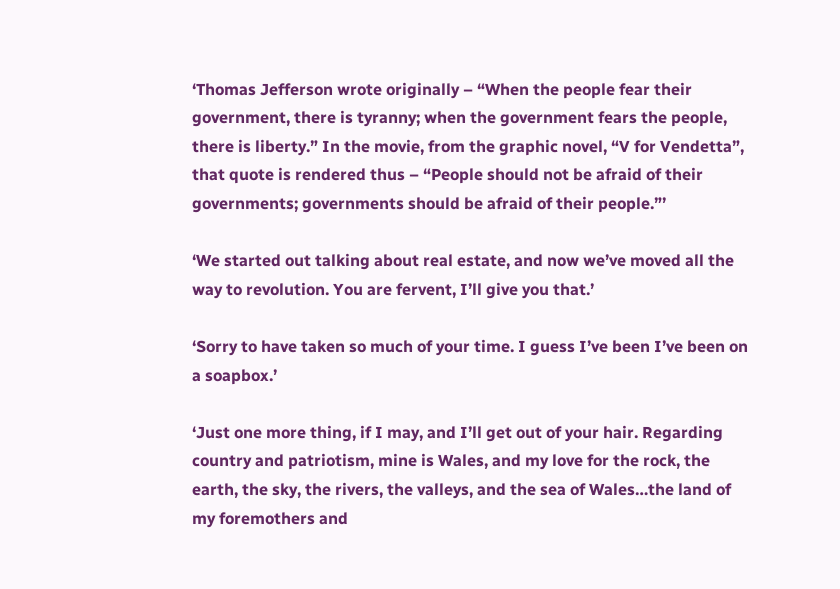‘Thomas Jefferson wrote originally – “When the people fear their government, there is tyranny; when the government fears the people, there is liberty.” In the movie, from the graphic novel, “V for Vendetta”, that quote is rendered thus – “People should not be afraid of their governments; governments should be afraid of their people.”’

‘We started out talking about real estate, and now we’ve moved all the way to revolution. You are fervent, I’ll give you that.’

‘Sorry to have taken so much of your time. I guess I’ve been I’ve been on a soapbox.’

‘Just one more thing, if I may, and I’ll get out of your hair. Regarding country and patriotism, mine is Wales, and my love for the rock, the earth, the sky, the rivers, the valleys, and the sea of Wales…the land of my foremothers and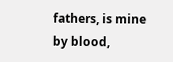fathers, is mine by blood,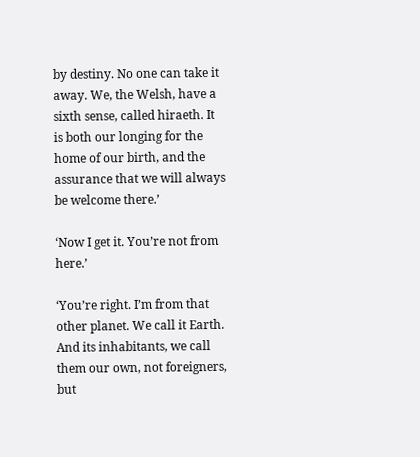by destiny. No one can take it away. We, the Welsh, have a sixth sense, called hiraeth. It is both our longing for the home of our birth, and the assurance that we will always be welcome there.’

‘Now I get it. You’re not from here.’

‘You’re right. I’m from that other planet. We call it Earth. And its inhabitants, we call them our own, not foreigners, but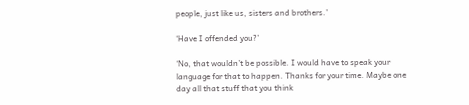people, just like us, sisters and brothers.’

‘Have I offended you?’

‘No, that wouldn’t be possible. I would have to speak your language for that to happen. Thanks for your time. Maybe one day all that stuff that you think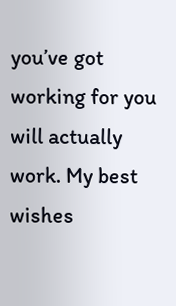you’ve got working for you will actually work. My best wishes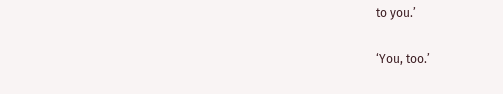to you.’

‘You, too.’